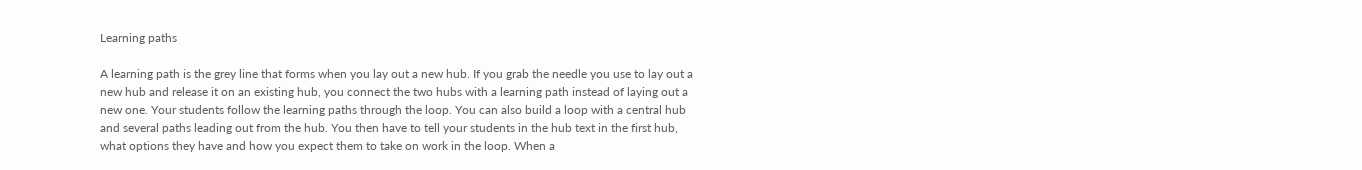Learning paths

A learning path is the grey line that forms when you lay out a new hub. If you grab the needle you use to lay out a new hub and release it on an existing hub, you connect the two hubs with a learning path instead of laying out a new one. Your students follow the learning paths through the loop. You can also build a loop with a central hub and several paths leading out from the hub. You then have to tell your students in the hub text in the first hub, what options they have and how you expect them to take on work in the loop. When a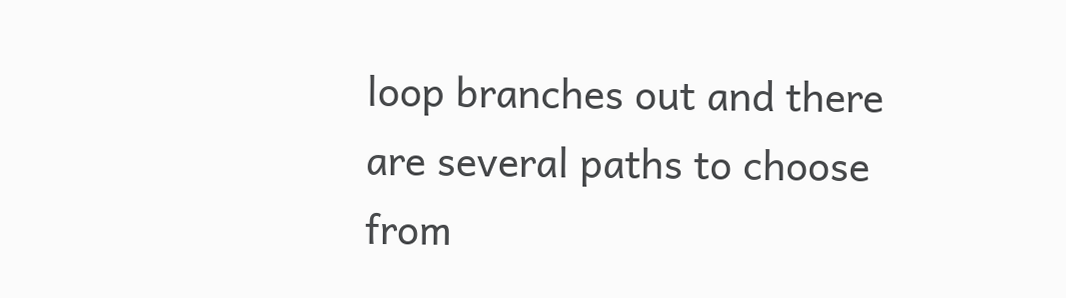loop branches out and there are several paths to choose from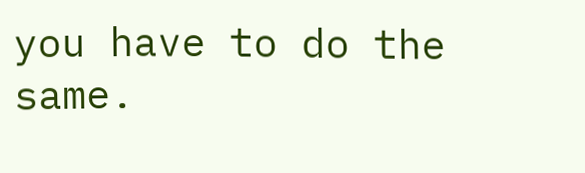you have to do the same.